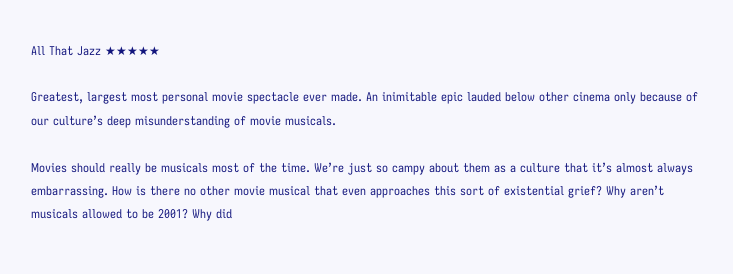All That Jazz ★★★★★

Greatest, largest most personal movie spectacle ever made. An inimitable epic lauded below other cinema only because of our culture’s deep misunderstanding of movie musicals.

Movies should really be musicals most of the time. We’re just so campy about them as a culture that it’s almost always embarrassing. How is there no other movie musical that even approaches this sort of existential grief? Why aren’t musicals allowed to be 2001? Why did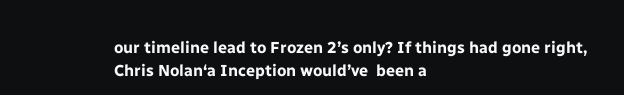our timeline lead to Frozen 2’s only? If things had gone right, Chris Nolan‘a Inception would’ve  been a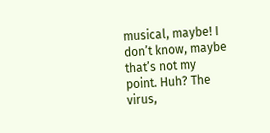musical, maybe! I don’t know, maybe that’s not my point. Huh? The virus,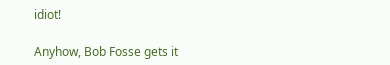idiot!

Anyhow, Bob Fosse gets it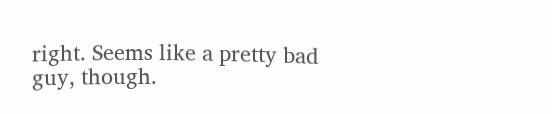right. Seems like a pretty bad guy, though.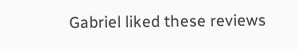Gabriel liked these reviews